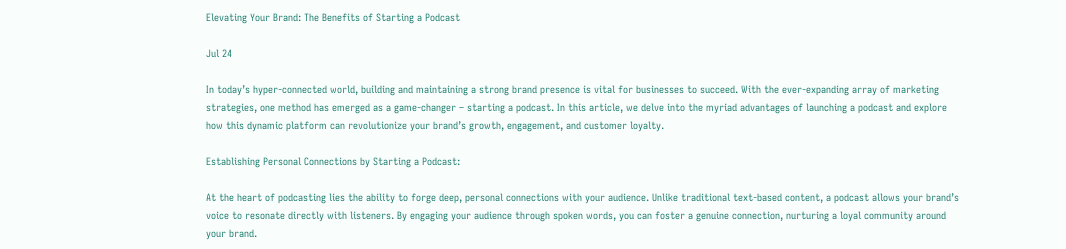Elevating Your Brand: The Benefits of Starting a Podcast

Jul 24

In today’s hyper-connected world, building and maintaining a strong brand presence is vital for businesses to succeed. With the ever-expanding array of marketing strategies, one method has emerged as a game-changer – starting a podcast. In this article, we delve into the myriad advantages of launching a podcast and explore how this dynamic platform can revolutionize your brand’s growth, engagement, and customer loyalty.

Establishing Personal Connections by Starting a Podcast:

At the heart of podcasting lies the ability to forge deep, personal connections with your audience. Unlike traditional text-based content, a podcast allows your brand’s voice to resonate directly with listeners. By engaging your audience through spoken words, you can foster a genuine connection, nurturing a loyal community around your brand.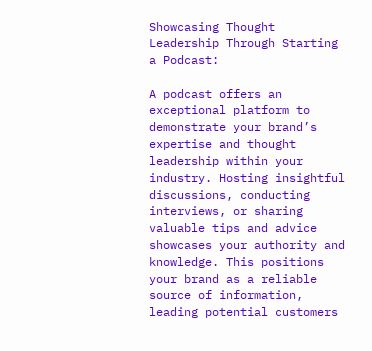Showcasing Thought Leadership Through Starting a Podcast:

A podcast offers an exceptional platform to demonstrate your brand’s expertise and thought leadership within your industry. Hosting insightful discussions, conducting interviews, or sharing valuable tips and advice showcases your authority and knowledge. This positions your brand as a reliable source of information, leading potential customers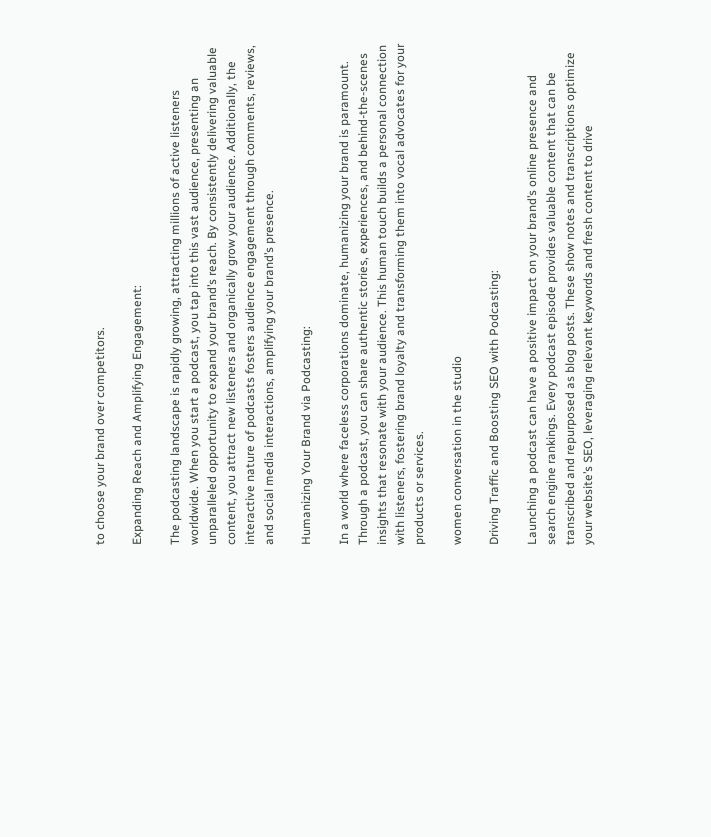to choose your brand over competitors.

Expanding Reach and Amplifying Engagement:

The podcasting landscape is rapidly growing, attracting millions of active listeners worldwide. When you start a podcast, you tap into this vast audience, presenting an unparalleled opportunity to expand your brand’s reach. By consistently delivering valuable content, you attract new listeners and organically grow your audience. Additionally, the interactive nature of podcasts fosters audience engagement through comments, reviews, and social media interactions, amplifying your brand’s presence.

Humanizing Your Brand via Podcasting:

In a world where faceless corporations dominate, humanizing your brand is paramount. Through a podcast, you can share authentic stories, experiences, and behind-the-scenes insights that resonate with your audience. This human touch builds a personal connection with listeners, fostering brand loyalty and transforming them into vocal advocates for your products or services.

women conversation in the studio

Driving Traffic and Boosting SEO with Podcasting:

Launching a podcast can have a positive impact on your brand’s online presence and search engine rankings. Every podcast episode provides valuable content that can be transcribed and repurposed as blog posts. These show notes and transcriptions optimize your website’s SEO, leveraging relevant keywords and fresh content to drive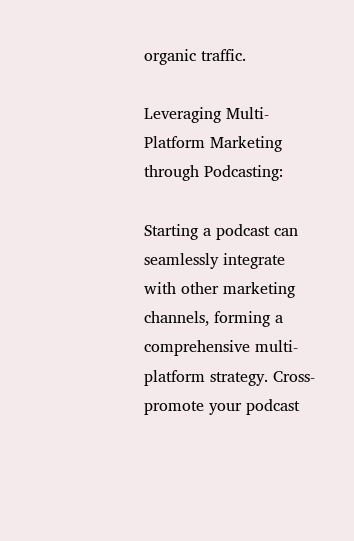organic traffic.

Leveraging Multi-Platform Marketing through Podcasting:

Starting a podcast can seamlessly integrate with other marketing channels, forming a comprehensive multi-platform strategy. Cross-promote your podcast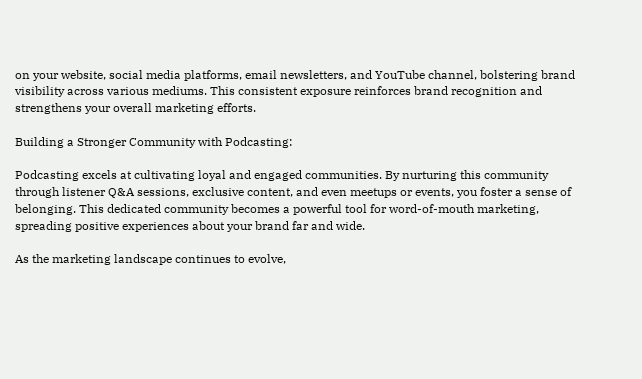on your website, social media platforms, email newsletters, and YouTube channel, bolstering brand visibility across various mediums. This consistent exposure reinforces brand recognition and strengthens your overall marketing efforts.

Building a Stronger Community with Podcasting:

Podcasting excels at cultivating loyal and engaged communities. By nurturing this community through listener Q&A sessions, exclusive content, and even meetups or events, you foster a sense of belonging. This dedicated community becomes a powerful tool for word-of-mouth marketing, spreading positive experiences about your brand far and wide.

As the marketing landscape continues to evolve,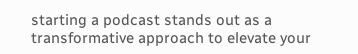starting a podcast stands out as a transformative approach to elevate your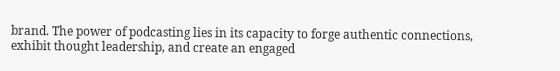brand. The power of podcasting lies in its capacity to forge authentic connections, exhibit thought leadership, and create an engaged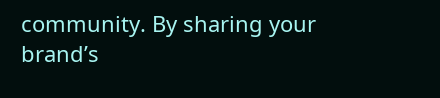community. By sharing your brand’s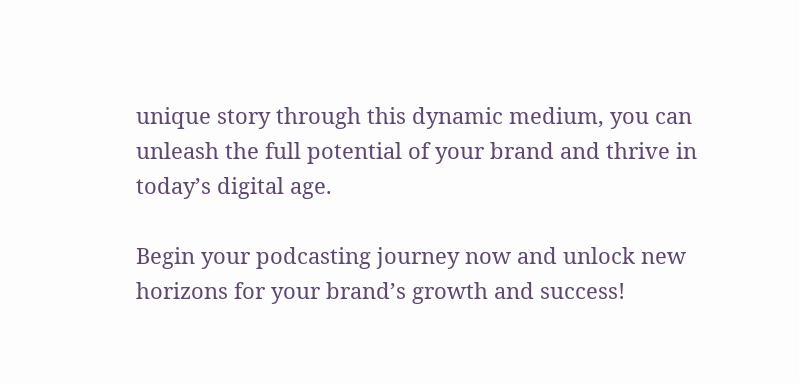unique story through this dynamic medium, you can unleash the full potential of your brand and thrive in today’s digital age.

Begin your podcasting journey now and unlock new horizons for your brand’s growth and success!